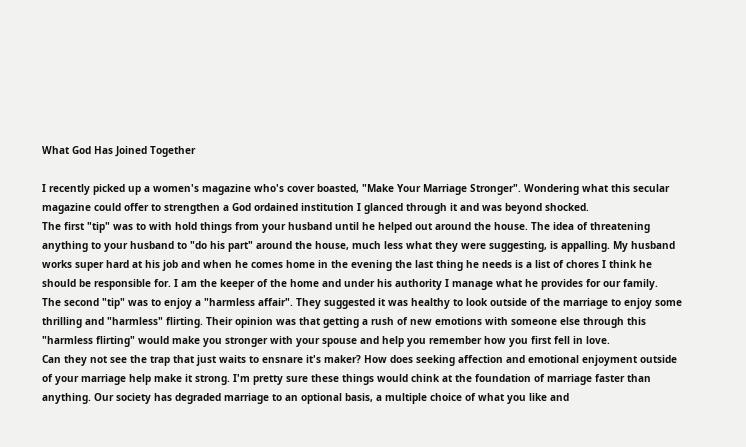What God Has Joined Together

I recently picked up a women's magazine who's cover boasted, "Make Your Marriage Stronger". Wondering what this secular magazine could offer to strengthen a God ordained institution I glanced through it and was beyond shocked.
The first "tip" was to with hold things from your husband until he helped out around the house. The idea of threatening anything to your husband to "do his part" around the house, much less what they were suggesting, is appalling. My husband works super hard at his job and when he comes home in the evening the last thing he needs is a list of chores I think he should be responsible for. I am the keeper of the home and under his authority I manage what he provides for our family.
The second "tip" was to enjoy a "harmless affair". They suggested it was healthy to look outside of the marriage to enjoy some thrilling and "harmless" flirting. Their opinion was that getting a rush of new emotions with someone else through this "harmless flirting" would make you stronger with your spouse and help you remember how you first fell in love.
Can they not see the trap that just waits to ensnare it's maker? How does seeking affection and emotional enjoyment outside of your marriage help make it strong. I'm pretty sure these things would chink at the foundation of marriage faster than anything. Our society has degraded marriage to an optional basis, a multiple choice of what you like and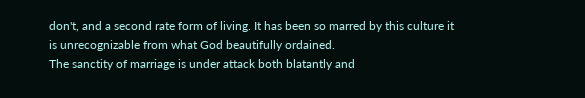don't, and a second rate form of living. It has been so marred by this culture it is unrecognizable from what God beautifully ordained.
The sanctity of marriage is under attack both blatantly and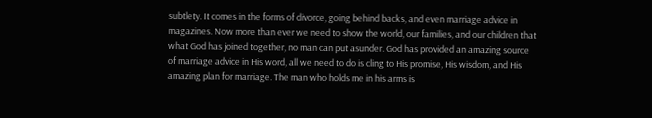subtlety. It comes in the forms of divorce, going behind backs, and even marriage advice in magazines. Now more than ever we need to show the world, our families, and our children that what God has joined together, no man can put asunder. God has provided an amazing source of marriage advice in His word, all we need to do is cling to His promise, His wisdom, and His amazing plan for marriage. The man who holds me in his arms is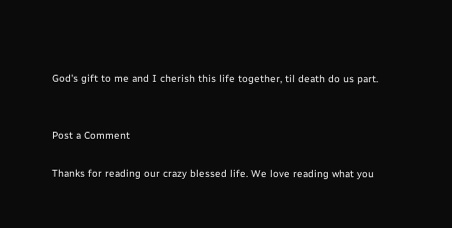God's gift to me and I cherish this life together, til death do us part.


Post a Comment

Thanks for reading our crazy blessed life. We love reading what you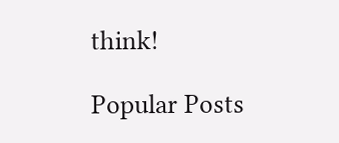think!

Popular Posts